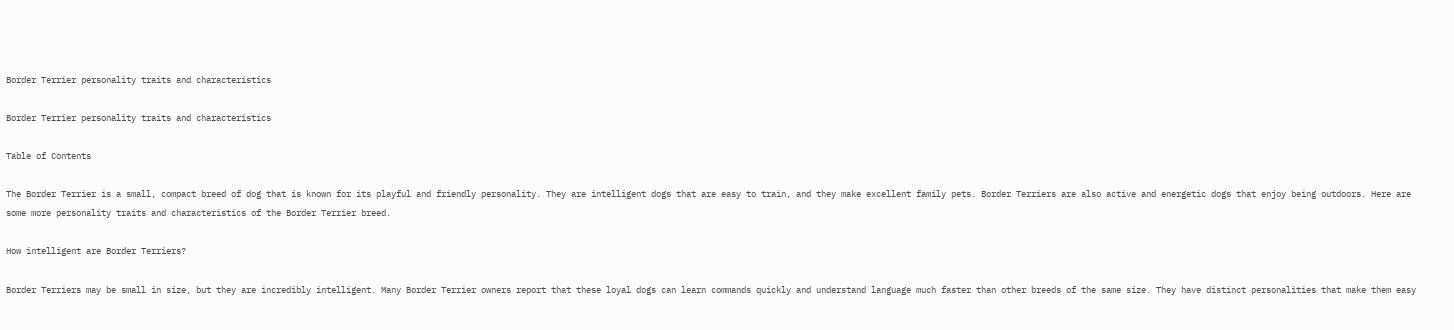Border Terrier personality traits and characteristics

Border Terrier personality traits and characteristics

Table of Contents

The Border Terrier is a small, compact breed of dog that is known for its playful and friendly personality. They are intelligent dogs that are easy to train, and they make excellent family pets. Border Terriers are also active and energetic dogs that enjoy being outdoors. Here are some more personality traits and characteristics of the Border Terrier breed.

How intelligent are Border Terriers?

Border Terriers may be small in size, but they are incredibly intelligent. Many Border Terrier owners report that these loyal dogs can learn commands quickly and understand language much faster than other breeds of the same size. They have distinct personalities that make them easy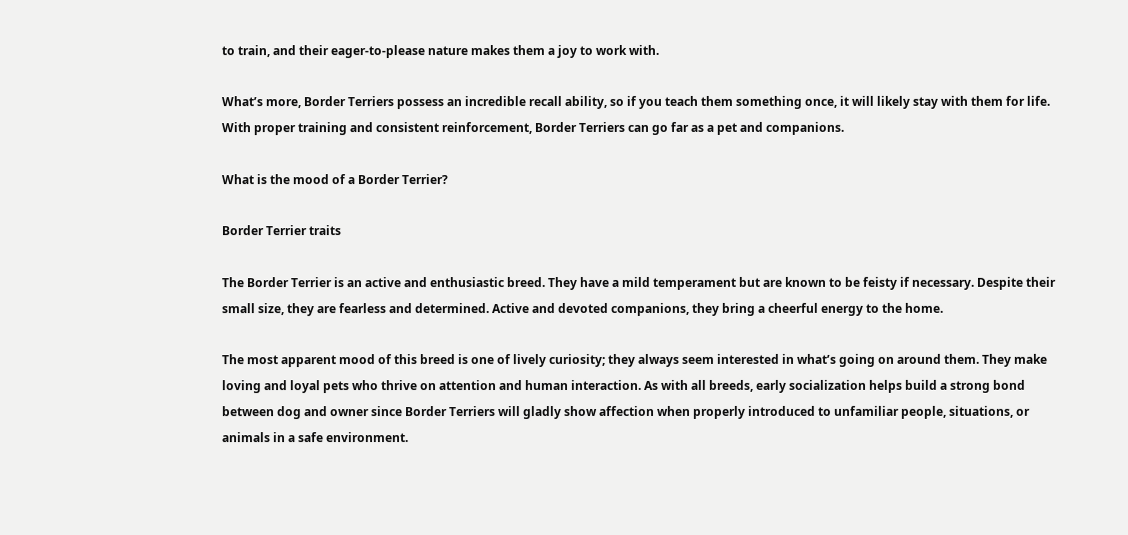to train, and their eager-to-please nature makes them a joy to work with.

What’s more, Border Terriers possess an incredible recall ability, so if you teach them something once, it will likely stay with them for life. With proper training and consistent reinforcement, Border Terriers can go far as a pet and companions.

What is the mood of a Border Terrier?

Border Terrier traits

The Border Terrier is an active and enthusiastic breed. They have a mild temperament but are known to be feisty if necessary. Despite their small size, they are fearless and determined. Active and devoted companions, they bring a cheerful energy to the home.

The most apparent mood of this breed is one of lively curiosity; they always seem interested in what’s going on around them. They make loving and loyal pets who thrive on attention and human interaction. As with all breeds, early socialization helps build a strong bond between dog and owner since Border Terriers will gladly show affection when properly introduced to unfamiliar people, situations, or animals in a safe environment.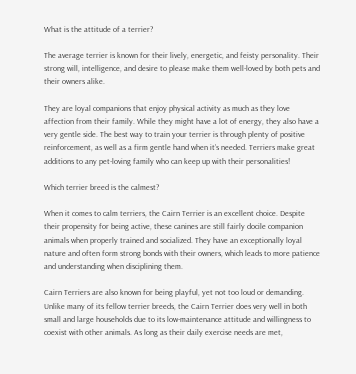What is the attitude of a terrier?

The average terrier is known for their lively, energetic, and feisty personality. Their strong will, intelligence, and desire to please make them well-loved by both pets and their owners alike.

They are loyal companions that enjoy physical activity as much as they love affection from their family. While they might have a lot of energy, they also have a very gentle side. The best way to train your terrier is through plenty of positive reinforcement, as well as a firm gentle hand when it’s needed. Terriers make great additions to any pet-loving family who can keep up with their personalities!

Which terrier breed is the calmest?

When it comes to calm terriers, the Cairn Terrier is an excellent choice. Despite their propensity for being active, these canines are still fairly docile companion animals when properly trained and socialized. They have an exceptionally loyal nature and often form strong bonds with their owners, which leads to more patience and understanding when disciplining them.

Cairn Terriers are also known for being playful, yet not too loud or demanding. Unlike many of its fellow terrier breeds, the Cairn Terrier does very well in both small and large households due to its low-maintenance attitude and willingness to coexist with other animals. As long as their daily exercise needs are met,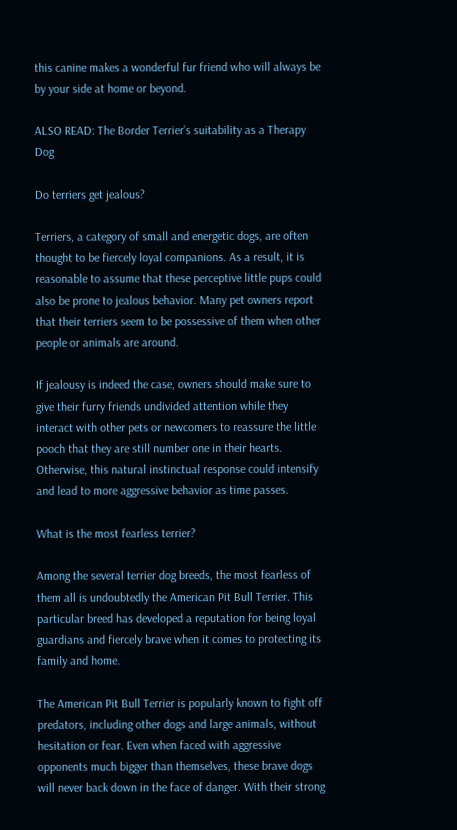this canine makes a wonderful fur friend who will always be by your side at home or beyond.

ALSO READ: The Border Terrier’s suitability as a Therapy Dog

Do terriers get jealous?

Terriers, a category of small and energetic dogs, are often thought to be fiercely loyal companions. As a result, it is reasonable to assume that these perceptive little pups could also be prone to jealous behavior. Many pet owners report that their terriers seem to be possessive of them when other people or animals are around.

If jealousy is indeed the case, owners should make sure to give their furry friends undivided attention while they interact with other pets or newcomers to reassure the little pooch that they are still number one in their hearts. Otherwise, this natural instinctual response could intensify and lead to more aggressive behavior as time passes.

What is the most fearless terrier?

Among the several terrier dog breeds, the most fearless of them all is undoubtedly the American Pit Bull Terrier. This particular breed has developed a reputation for being loyal guardians and fiercely brave when it comes to protecting its family and home.

The American Pit Bull Terrier is popularly known to fight off predators, including other dogs and large animals, without hesitation or fear. Even when faced with aggressive opponents much bigger than themselves, these brave dogs will never back down in the face of danger. With their strong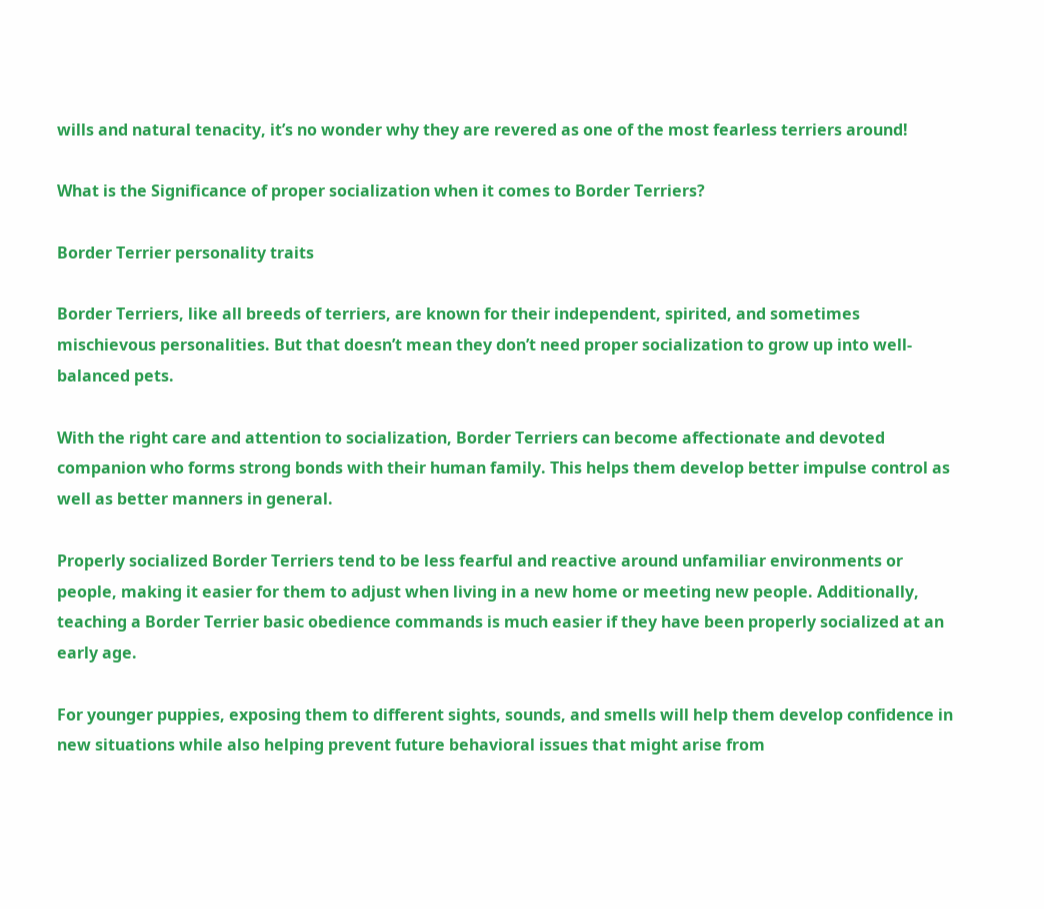wills and natural tenacity, it’s no wonder why they are revered as one of the most fearless terriers around!

What is the Significance of proper socialization when it comes to Border Terriers?

Border Terrier personality traits

Border Terriers, like all breeds of terriers, are known for their independent, spirited, and sometimes mischievous personalities. But that doesn’t mean they don’t need proper socialization to grow up into well-balanced pets.

With the right care and attention to socialization, Border Terriers can become affectionate and devoted companion who forms strong bonds with their human family. This helps them develop better impulse control as well as better manners in general.

Properly socialized Border Terriers tend to be less fearful and reactive around unfamiliar environments or people, making it easier for them to adjust when living in a new home or meeting new people. Additionally, teaching a Border Terrier basic obedience commands is much easier if they have been properly socialized at an early age.

For younger puppies, exposing them to different sights, sounds, and smells will help them develop confidence in new situations while also helping prevent future behavioral issues that might arise from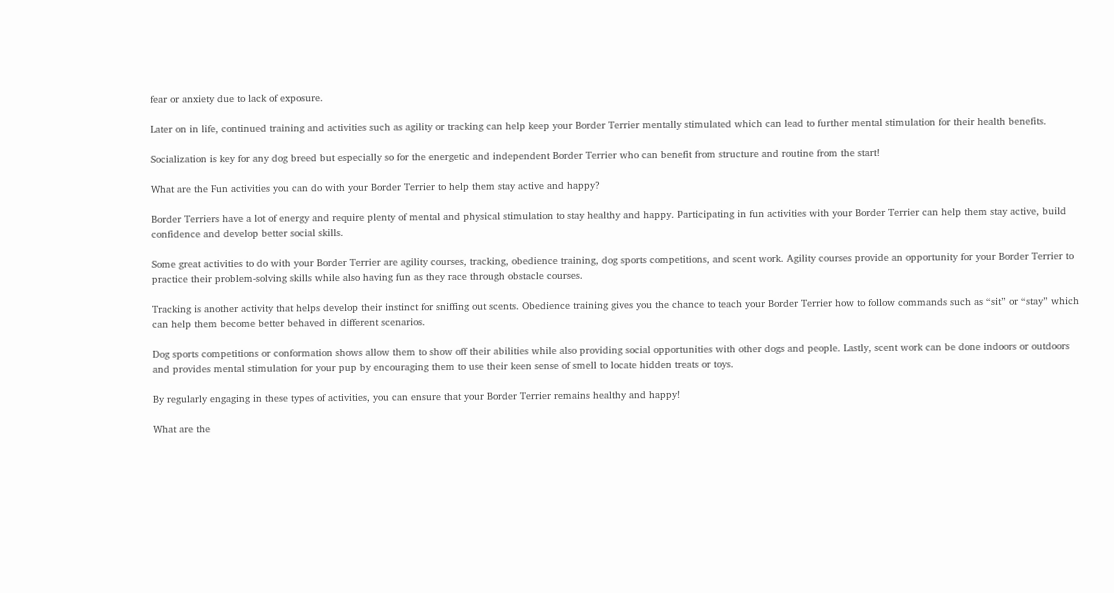fear or anxiety due to lack of exposure.

Later on in life, continued training and activities such as agility or tracking can help keep your Border Terrier mentally stimulated which can lead to further mental stimulation for their health benefits.

Socialization is key for any dog breed but especially so for the energetic and independent Border Terrier who can benefit from structure and routine from the start!

What are the Fun activities you can do with your Border Terrier to help them stay active and happy?

Border Terriers have a lot of energy and require plenty of mental and physical stimulation to stay healthy and happy. Participating in fun activities with your Border Terrier can help them stay active, build confidence and develop better social skills.

Some great activities to do with your Border Terrier are agility courses, tracking, obedience training, dog sports competitions, and scent work. Agility courses provide an opportunity for your Border Terrier to practice their problem-solving skills while also having fun as they race through obstacle courses.

Tracking is another activity that helps develop their instinct for sniffing out scents. Obedience training gives you the chance to teach your Border Terrier how to follow commands such as “sit” or “stay” which can help them become better behaved in different scenarios.

Dog sports competitions or conformation shows allow them to show off their abilities while also providing social opportunities with other dogs and people. Lastly, scent work can be done indoors or outdoors and provides mental stimulation for your pup by encouraging them to use their keen sense of smell to locate hidden treats or toys.

By regularly engaging in these types of activities, you can ensure that your Border Terrier remains healthy and happy!

What are the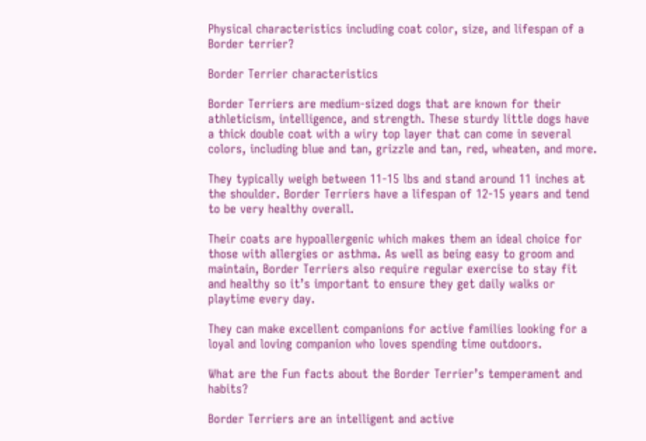Physical characteristics including coat color, size, and lifespan of a Border terrier?

Border Terrier characteristics

Border Terriers are medium-sized dogs that are known for their athleticism, intelligence, and strength. These sturdy little dogs have a thick double coat with a wiry top layer that can come in several colors, including blue and tan, grizzle and tan, red, wheaten, and more.

They typically weigh between 11-15 lbs and stand around 11 inches at the shoulder. Border Terriers have a lifespan of 12-15 years and tend to be very healthy overall.

Their coats are hypoallergenic which makes them an ideal choice for those with allergies or asthma. As well as being easy to groom and maintain, Border Terriers also require regular exercise to stay fit and healthy so it’s important to ensure they get daily walks or playtime every day.

They can make excellent companions for active families looking for a loyal and loving companion who loves spending time outdoors.

What are the Fun facts about the Border Terrier’s temperament and habits?

Border Terriers are an intelligent and active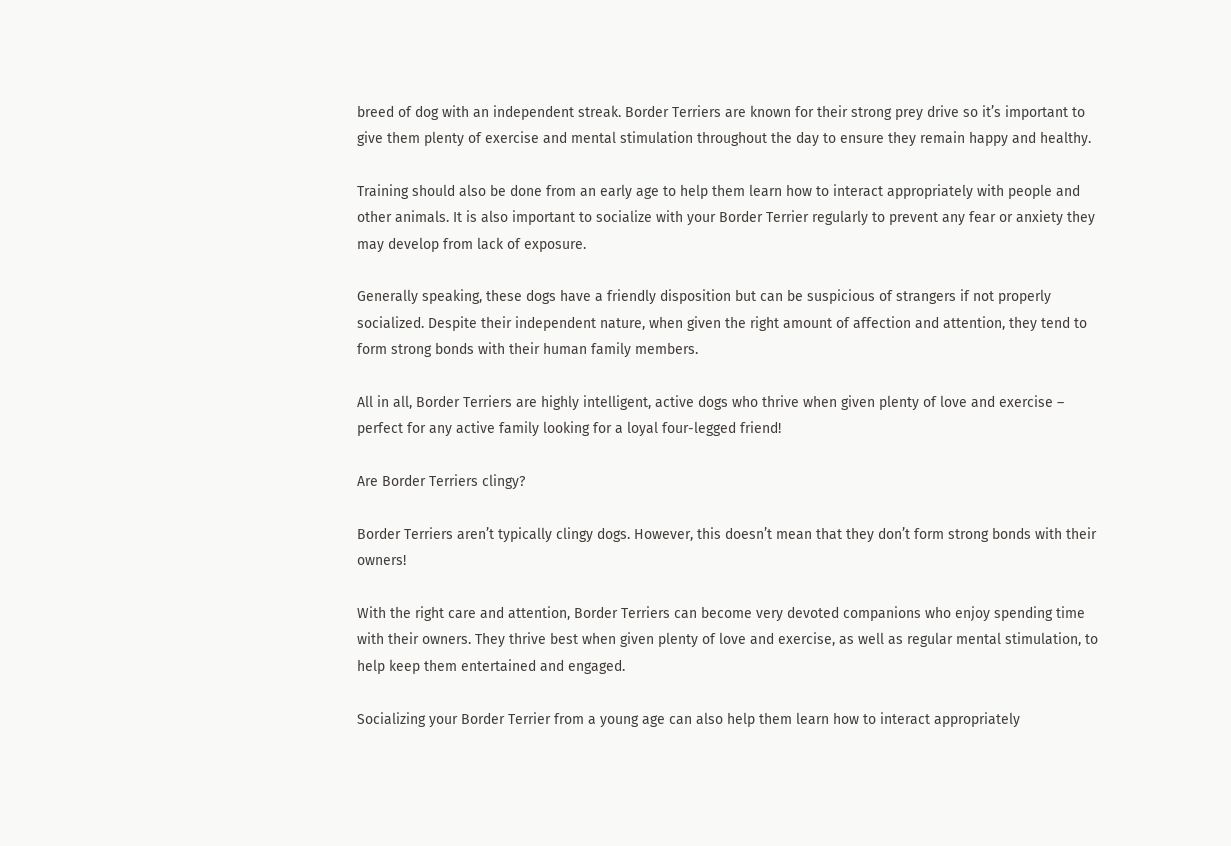breed of dog with an independent streak. Border Terriers are known for their strong prey drive so it’s important to give them plenty of exercise and mental stimulation throughout the day to ensure they remain happy and healthy.

Training should also be done from an early age to help them learn how to interact appropriately with people and other animals. It is also important to socialize with your Border Terrier regularly to prevent any fear or anxiety they may develop from lack of exposure.

Generally speaking, these dogs have a friendly disposition but can be suspicious of strangers if not properly socialized. Despite their independent nature, when given the right amount of affection and attention, they tend to form strong bonds with their human family members.

All in all, Border Terriers are highly intelligent, active dogs who thrive when given plenty of love and exercise – perfect for any active family looking for a loyal four-legged friend!

Are Border Terriers clingy?

Border Terriers aren’t typically clingy dogs. However, this doesn’t mean that they don’t form strong bonds with their owners!

With the right care and attention, Border Terriers can become very devoted companions who enjoy spending time with their owners. They thrive best when given plenty of love and exercise, as well as regular mental stimulation, to help keep them entertained and engaged.

Socializing your Border Terrier from a young age can also help them learn how to interact appropriately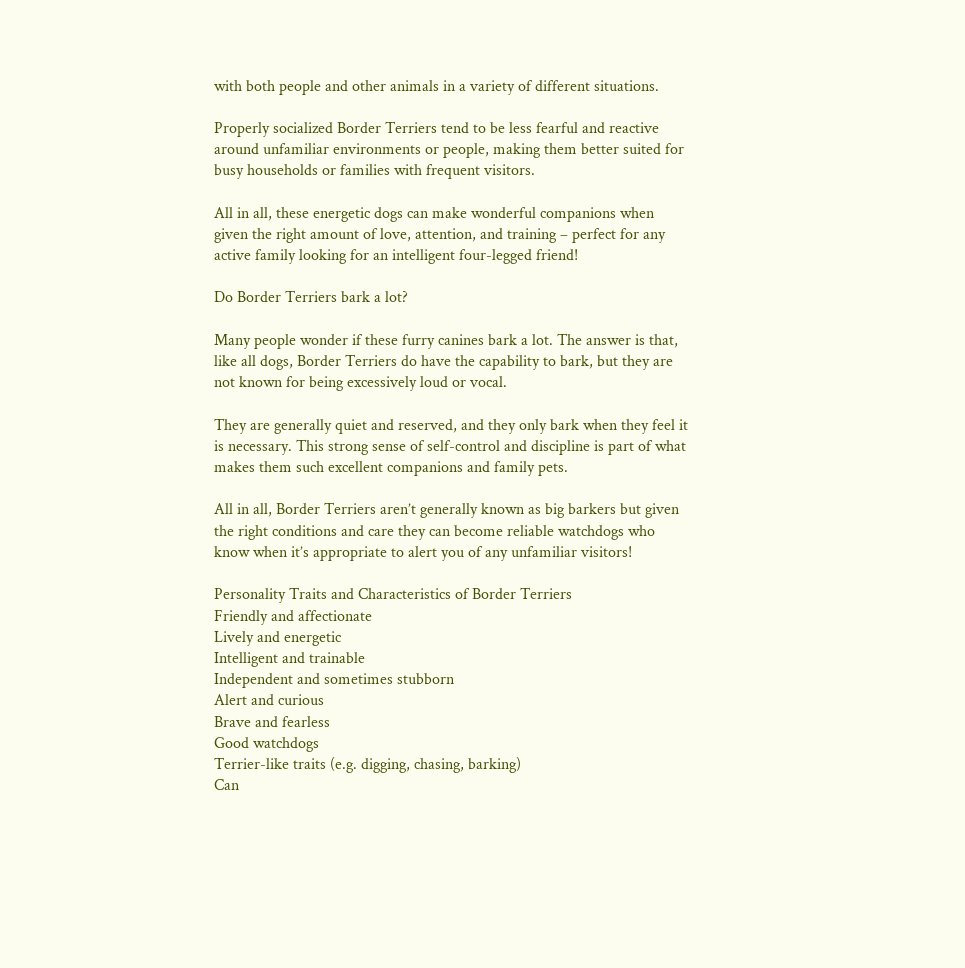with both people and other animals in a variety of different situations.

Properly socialized Border Terriers tend to be less fearful and reactive around unfamiliar environments or people, making them better suited for busy households or families with frequent visitors.

All in all, these energetic dogs can make wonderful companions when given the right amount of love, attention, and training – perfect for any active family looking for an intelligent four-legged friend!

Do Border Terriers bark a lot?

Many people wonder if these furry canines bark a lot. The answer is that, like all dogs, Border Terriers do have the capability to bark, but they are not known for being excessively loud or vocal.

They are generally quiet and reserved, and they only bark when they feel it is necessary. This strong sense of self-control and discipline is part of what makes them such excellent companions and family pets.

All in all, Border Terriers aren’t generally known as big barkers but given the right conditions and care they can become reliable watchdogs who know when it’s appropriate to alert you of any unfamiliar visitors!

Personality Traits and Characteristics of Border Terriers
Friendly and affectionate
Lively and energetic
Intelligent and trainable
Independent and sometimes stubborn
Alert and curious
Brave and fearless
Good watchdogs
Terrier-like traits (e.g. digging, chasing, barking)
Can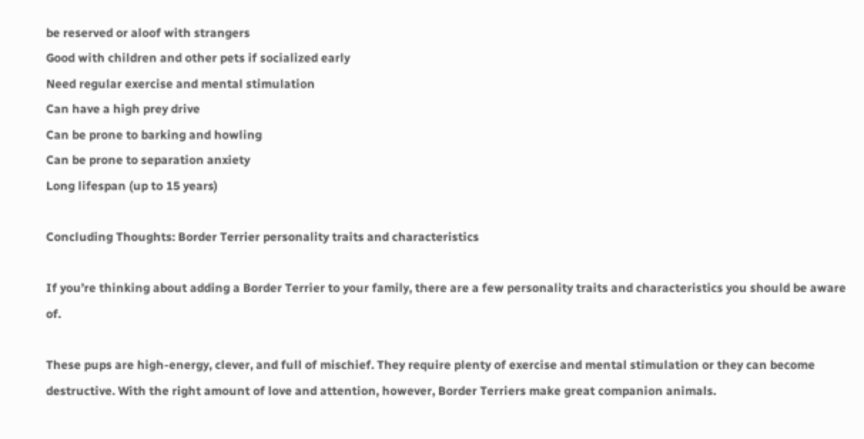be reserved or aloof with strangers
Good with children and other pets if socialized early
Need regular exercise and mental stimulation
Can have a high prey drive
Can be prone to barking and howling
Can be prone to separation anxiety
Long lifespan (up to 15 years)

Concluding Thoughts: Border Terrier personality traits and characteristics

If you’re thinking about adding a Border Terrier to your family, there are a few personality traits and characteristics you should be aware of.

These pups are high-energy, clever, and full of mischief. They require plenty of exercise and mental stimulation or they can become destructive. With the right amount of love and attention, however, Border Terriers make great companion animals.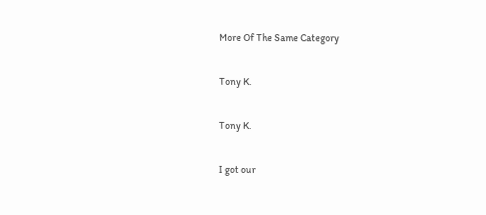More Of The Same Category

Tony K.

Tony K.

I got our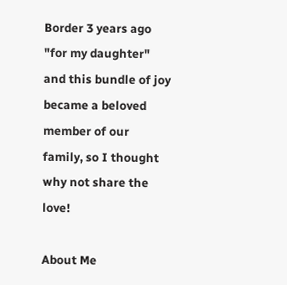Border 3 years ago "for my daughter" and this bundle of joy became a beloved member of our family, so I thought why not share the love!

About Me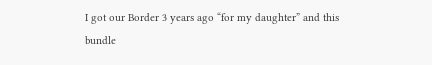I got our Border 3 years ago “for my daughter” and this bundle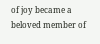of joy became a beloved member of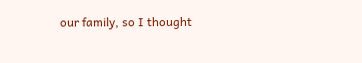our family, so I thought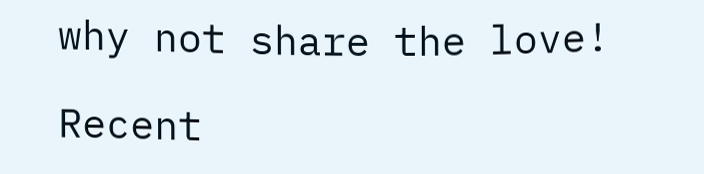why not share the love!

Recent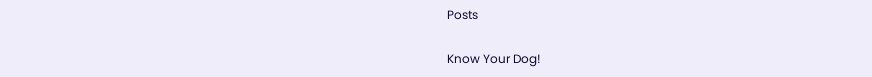Posts

Know Your Dog!